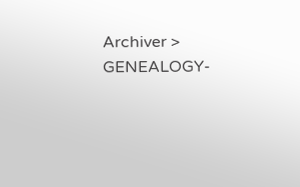Archiver > GENEALOGY-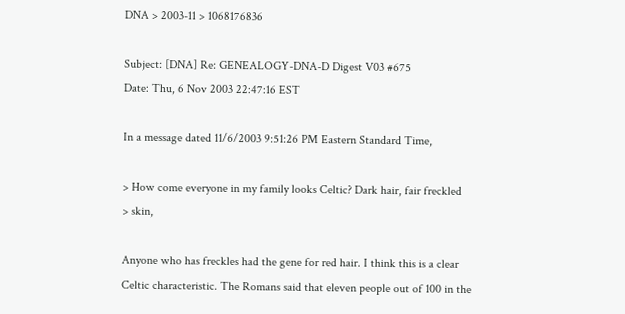DNA > 2003-11 > 1068176836

Subject: [DNA] Re: GENEALOGY-DNA-D Digest V03 #675
Date: Thu, 6 Nov 2003 22:47:16 EST

In a message dated 11/6/2003 9:51:26 PM Eastern Standard Time,

> How come everyone in my family looks Celtic? Dark hair, fair freckled
> skin,

Anyone who has freckles had the gene for red hair. I think this is a clear
Celtic characteristic. The Romans said that eleven people out of 100 in the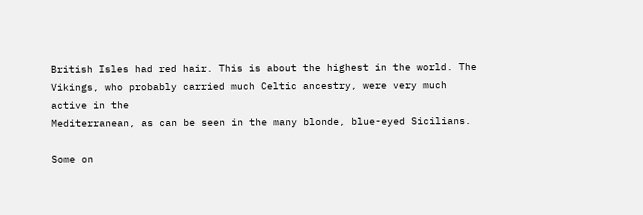British Isles had red hair. This is about the highest in the world. The
Vikings, who probably carried much Celtic ancestry, were very much active in the
Mediterranean, as can be seen in the many blonde, blue-eyed Sicilians.

Some on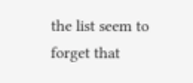the list seem to forget that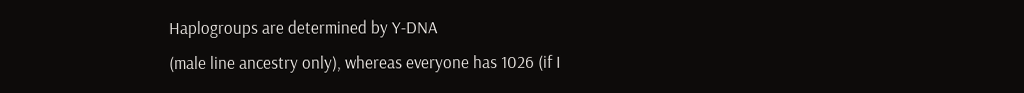Haplogroups are determined by Y-DNA
(male line ancestry only), whereas everyone has 1026 (if I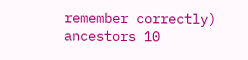remember correctly)
ancestors 10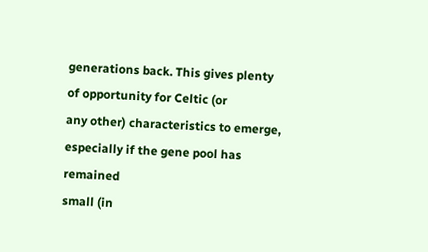generations back. This gives plenty of opportunity for Celtic (or
any other) characteristics to emerge, especially if the gene pool has remained
small (in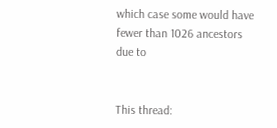which case some would have fewer than 1026 ancestors due to


This thread: